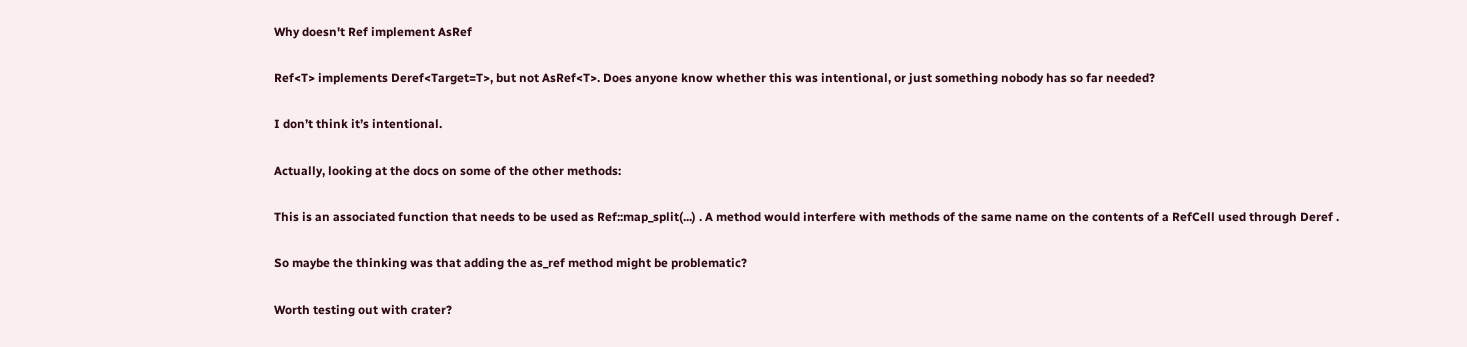Why doesn't Ref implement AsRef

Ref<T> implements Deref<Target=T>, but not AsRef<T>. Does anyone know whether this was intentional, or just something nobody has so far needed?

I don’t think it’s intentional.

Actually, looking at the docs on some of the other methods:

This is an associated function that needs to be used as Ref::map_split(...) . A method would interfere with methods of the same name on the contents of a RefCell used through Deref .

So maybe the thinking was that adding the as_ref method might be problematic?

Worth testing out with crater?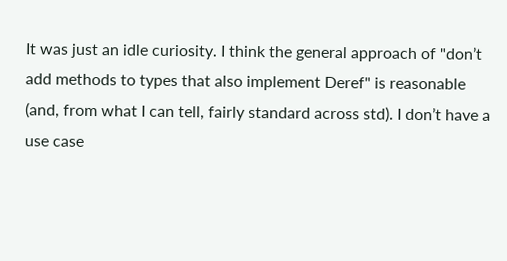It was just an idle curiosity. I think the general approach of "don’t add methods to types that also implement Deref" is reasonable (and, from what I can tell, fairly standard across std). I don’t have a use case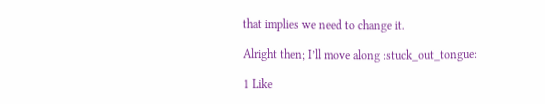that implies we need to change it.

Alright then; I’ll move along :stuck_out_tongue:

1 Like